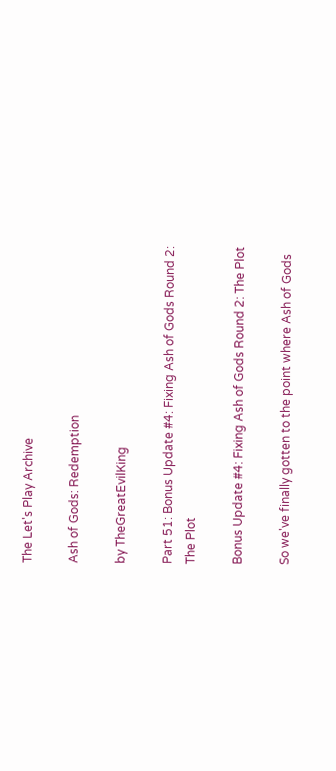The Let's Play Archive

Ash of Gods: Redemption

by TheGreatEvilKing

Part 51: Bonus Update #4: Fixing Ash of Gods Round 2: The Plot

Bonus Update #4: Fixing Ash of Gods Round 2: The Plot

So we've finally gotten to the point where Ash of Gods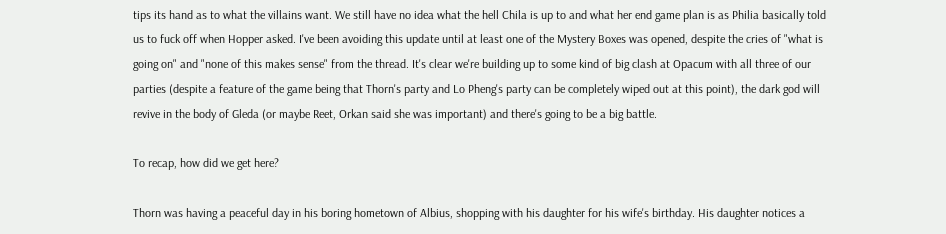tips its hand as to what the villains want. We still have no idea what the hell Chila is up to and what her end game plan is as Philia basically told us to fuck off when Hopper asked. I've been avoiding this update until at least one of the Mystery Boxes was opened, despite the cries of "what is going on" and "none of this makes sense" from the thread. It's clear we're building up to some kind of big clash at Opacum with all three of our parties (despite a feature of the game being that Thorn's party and Lo Pheng's party can be completely wiped out at this point), the dark god will revive in the body of Gleda (or maybe Reet, Orkan said she was important) and there's going to be a big battle.

To recap, how did we get here?

Thorn was having a peaceful day in his boring hometown of Albius, shopping with his daughter for his wife's birthday. His daughter notices a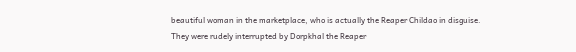beautiful woman in the marketplace, who is actually the Reaper Childao in disguise. They were rudely interrupted by Dorpkhal the Reaper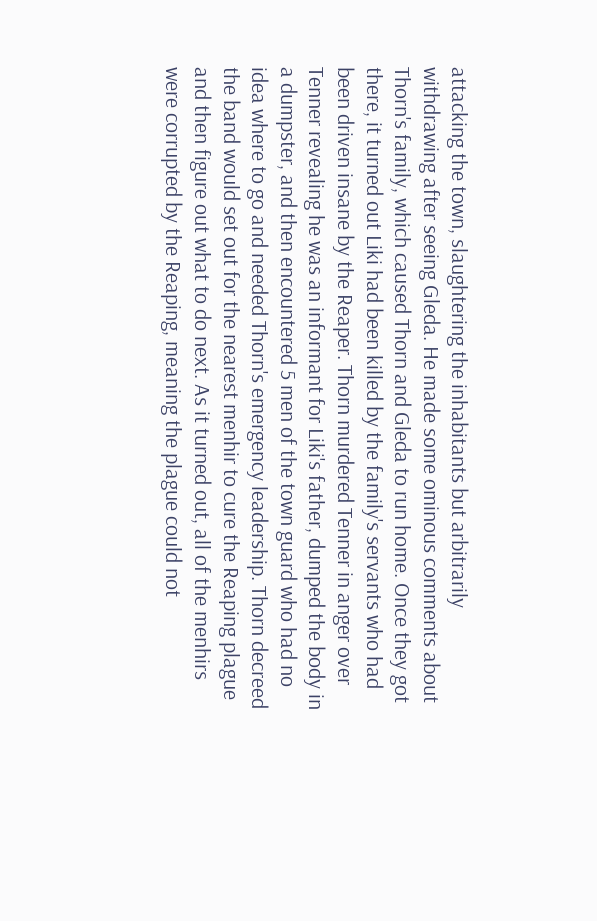attacking the town, slaughtering the inhabitants but arbitrarily withdrawing after seeing Gleda. He made some ominous comments about Thorn's family, which caused Thorn and Gleda to run home. Once they got there, it turned out Liki had been killed by the family's servants who had been driven insane by the Reaper. Thorn murdered Tenner in anger over Tenner revealing he was an informant for Liki's father, dumped the body in a dumpster, and then encountered 5 men of the town guard who had no idea where to go and needed Thorn's emergency leadership. Thorn decreed the band would set out for the nearest menhir to cure the Reaping plague and then figure out what to do next. As it turned out, all of the menhirs were corrupted by the Reaping, meaning the plague could not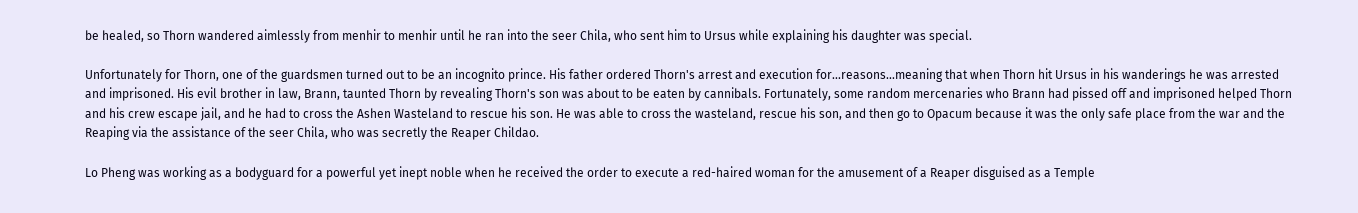be healed, so Thorn wandered aimlessly from menhir to menhir until he ran into the seer Chila, who sent him to Ursus while explaining his daughter was special.

Unfortunately for Thorn, one of the guardsmen turned out to be an incognito prince. His father ordered Thorn's arrest and execution for...reasons...meaning that when Thorn hit Ursus in his wanderings he was arrested and imprisoned. His evil brother in law, Brann, taunted Thorn by revealing Thorn's son was about to be eaten by cannibals. Fortunately, some random mercenaries who Brann had pissed off and imprisoned helped Thorn and his crew escape jail, and he had to cross the Ashen Wasteland to rescue his son. He was able to cross the wasteland, rescue his son, and then go to Opacum because it was the only safe place from the war and the Reaping via the assistance of the seer Chila, who was secretly the Reaper Childao.

Lo Pheng was working as a bodyguard for a powerful yet inept noble when he received the order to execute a red-haired woman for the amusement of a Reaper disguised as a Temple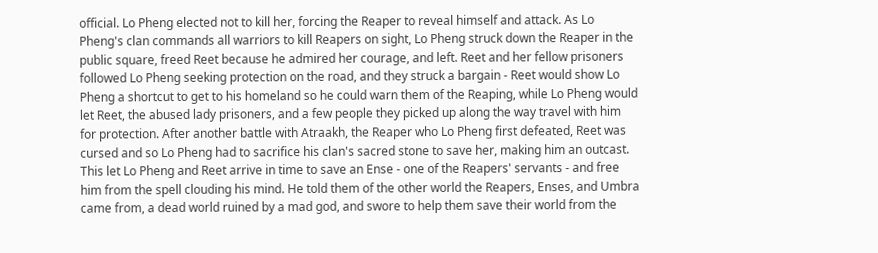official. Lo Pheng elected not to kill her, forcing the Reaper to reveal himself and attack. As Lo Pheng's clan commands all warriors to kill Reapers on sight, Lo Pheng struck down the Reaper in the public square, freed Reet because he admired her courage, and left. Reet and her fellow prisoners followed Lo Pheng seeking protection on the road, and they struck a bargain - Reet would show Lo Pheng a shortcut to get to his homeland so he could warn them of the Reaping, while Lo Pheng would let Reet, the abused lady prisoners, and a few people they picked up along the way travel with him for protection. After another battle with Atraakh, the Reaper who Lo Pheng first defeated, Reet was cursed and so Lo Pheng had to sacrifice his clan's sacred stone to save her, making him an outcast. This let Lo Pheng and Reet arrive in time to save an Ense - one of the Reapers' servants - and free him from the spell clouding his mind. He told them of the other world the Reapers, Enses, and Umbra came from, a dead world ruined by a mad god, and swore to help them save their world from the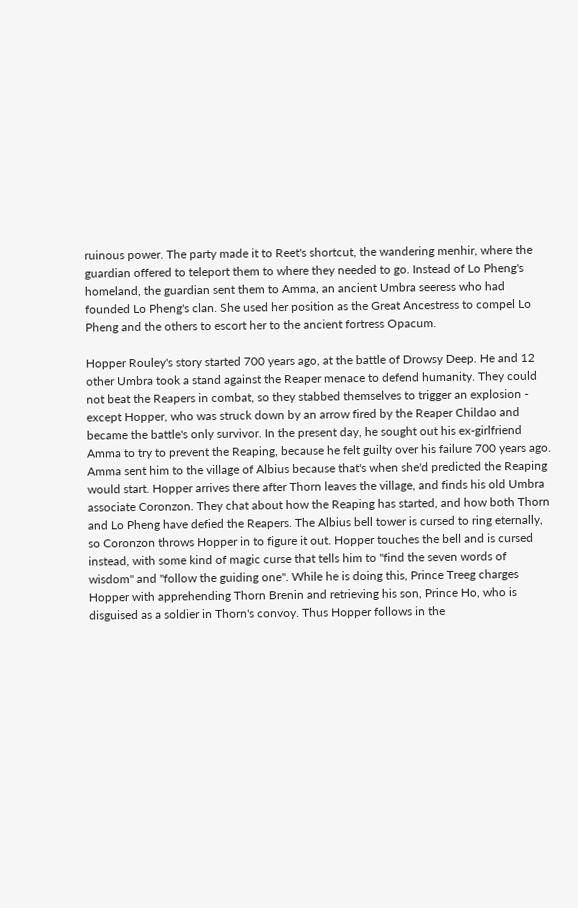ruinous power. The party made it to Reet's shortcut, the wandering menhir, where the guardian offered to teleport them to where they needed to go. Instead of Lo Pheng's homeland, the guardian sent them to Amma, an ancient Umbra seeress who had founded Lo Pheng's clan. She used her position as the Great Ancestress to compel Lo Pheng and the others to escort her to the ancient fortress Opacum.

Hopper Rouley's story started 700 years ago, at the battle of Drowsy Deep. He and 12 other Umbra took a stand against the Reaper menace to defend humanity. They could not beat the Reapers in combat, so they stabbed themselves to trigger an explosion - except Hopper, who was struck down by an arrow fired by the Reaper Childao and became the battle's only survivor. In the present day, he sought out his ex-girlfriend Amma to try to prevent the Reaping, because he felt guilty over his failure 700 years ago. Amma sent him to the village of Albius because that's when she'd predicted the Reaping would start. Hopper arrives there after Thorn leaves the village, and finds his old Umbra associate Coronzon. They chat about how the Reaping has started, and how both Thorn and Lo Pheng have defied the Reapers. The Albius bell tower is cursed to ring eternally, so Coronzon throws Hopper in to figure it out. Hopper touches the bell and is cursed instead, with some kind of magic curse that tells him to "find the seven words of wisdom" and "follow the guiding one". While he is doing this, Prince Treeg charges Hopper with apprehending Thorn Brenin and retrieving his son, Prince Ho, who is disguised as a soldier in Thorn's convoy. Thus Hopper follows in the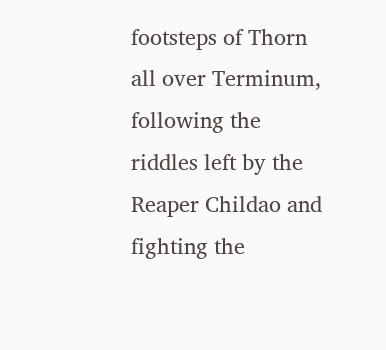footsteps of Thorn all over Terminum, following the riddles left by the Reaper Childao and fighting the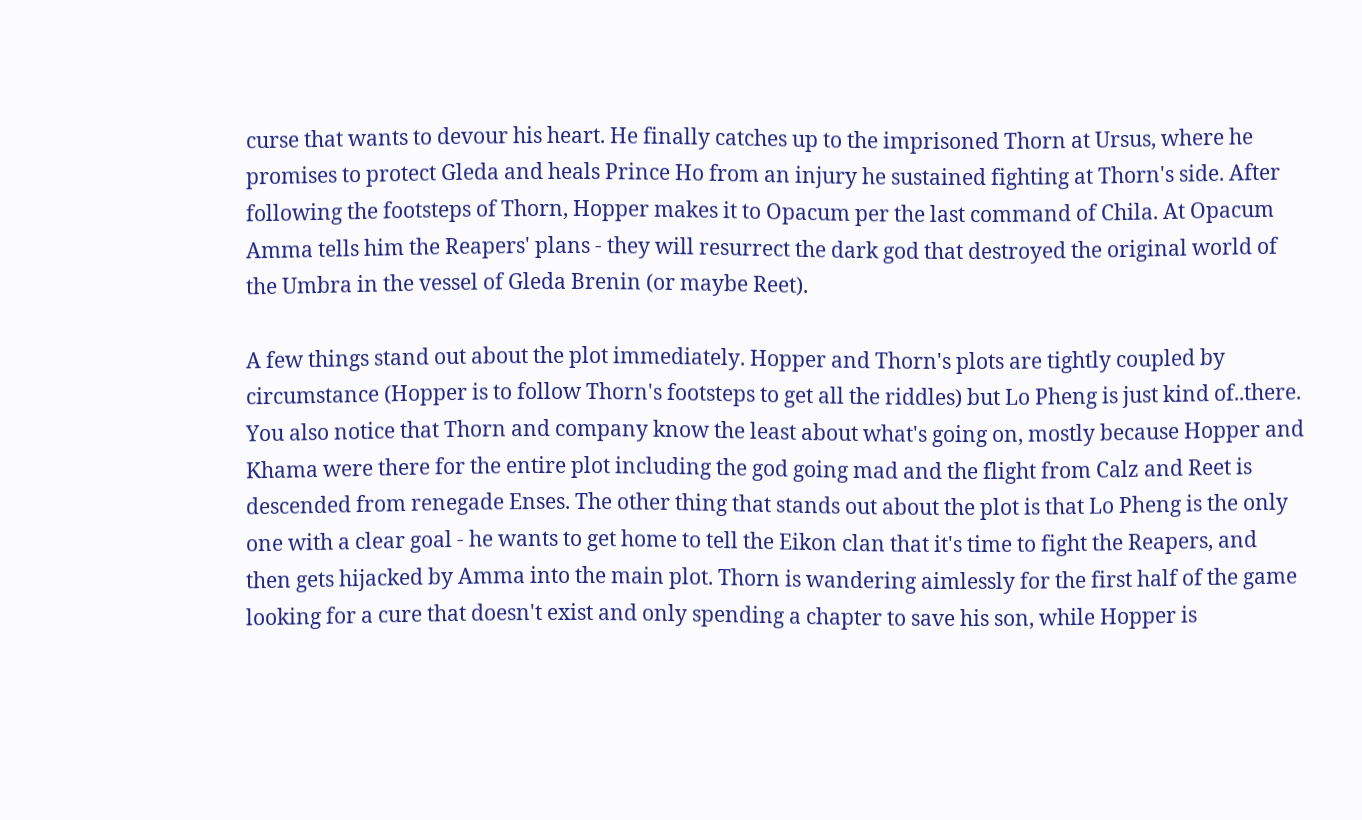curse that wants to devour his heart. He finally catches up to the imprisoned Thorn at Ursus, where he promises to protect Gleda and heals Prince Ho from an injury he sustained fighting at Thorn's side. After following the footsteps of Thorn, Hopper makes it to Opacum per the last command of Chila. At Opacum Amma tells him the Reapers' plans - they will resurrect the dark god that destroyed the original world of the Umbra in the vessel of Gleda Brenin (or maybe Reet).

A few things stand out about the plot immediately. Hopper and Thorn's plots are tightly coupled by circumstance (Hopper is to follow Thorn's footsteps to get all the riddles) but Lo Pheng is just kind of..there. You also notice that Thorn and company know the least about what's going on, mostly because Hopper and Khama were there for the entire plot including the god going mad and the flight from Calz and Reet is descended from renegade Enses. The other thing that stands out about the plot is that Lo Pheng is the only one with a clear goal - he wants to get home to tell the Eikon clan that it's time to fight the Reapers, and then gets hijacked by Amma into the main plot. Thorn is wandering aimlessly for the first half of the game looking for a cure that doesn't exist and only spending a chapter to save his son, while Hopper is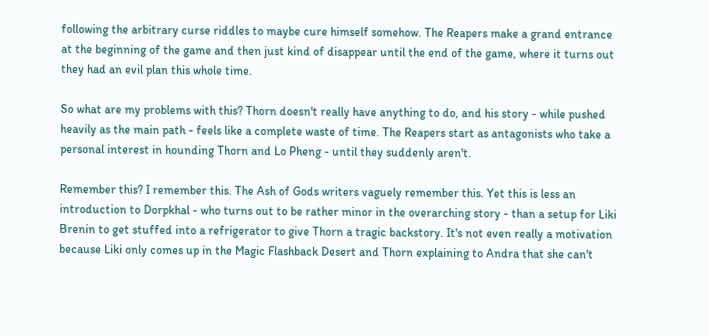following the arbitrary curse riddles to maybe cure himself somehow. The Reapers make a grand entrance at the beginning of the game and then just kind of disappear until the end of the game, where it turns out they had an evil plan this whole time.

So what are my problems with this? Thorn doesn't really have anything to do, and his story - while pushed heavily as the main path - feels like a complete waste of time. The Reapers start as antagonists who take a personal interest in hounding Thorn and Lo Pheng - until they suddenly aren't.

Remember this? I remember this. The Ash of Gods writers vaguely remember this. Yet this is less an introduction to Dorpkhal - who turns out to be rather minor in the overarching story - than a setup for Liki Brenin to get stuffed into a refrigerator to give Thorn a tragic backstory. It's not even really a motivation because Liki only comes up in the Magic Flashback Desert and Thorn explaining to Andra that she can't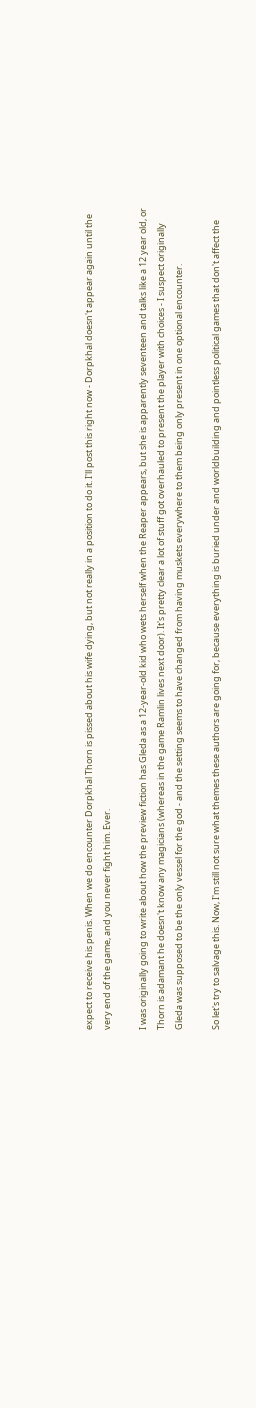expect to receive his penis. When we do encounter Dorpkhal Thorn is pissed about his wife dying, but not really in a position to do it. I'll post this right now - Dorpkhal doesn't appear again until the very end of the game, and you never fight him. Ever.

I was originally going to write about how the preview fiction has Gleda as a 12-year-old kid who wets herself when the Reaper appears, but she is apparently seventeen and talks like a 12 year old, or Thorn is adamant he doesn't know any magicians (whereas in the game Ramlin lives next door). It's pretty clear a lot of stuff got overhauled to present the player with choices - I suspect originally Gleda was supposed to be the only vessel for the god - and the setting seems to have changed from having muskets everywhere to them being only present in one optional encounter.

So let's try to salvage this. Now, I'm still not sure what themes these authors are going for, because everything is buried under and worldbuilding and pointless political games that don't affect the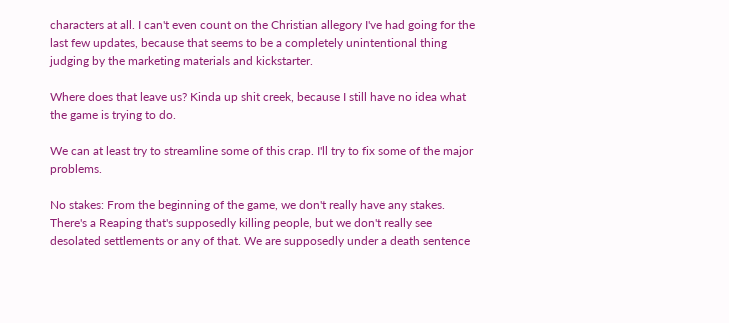characters at all. I can't even count on the Christian allegory I've had going for the last few updates, because that seems to be a completely unintentional thing judging by the marketing materials and kickstarter.

Where does that leave us? Kinda up shit creek, because I still have no idea what the game is trying to do.

We can at least try to streamline some of this crap. I'll try to fix some of the major problems.

No stakes: From the beginning of the game, we don't really have any stakes. There's a Reaping that's supposedly killing people, but we don't really see desolated settlements or any of that. We are supposedly under a death sentence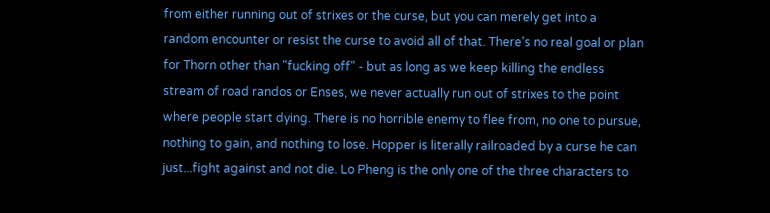from either running out of strixes or the curse, but you can merely get into a random encounter or resist the curse to avoid all of that. There's no real goal or plan for Thorn other than "fucking off" - but as long as we keep killing the endless stream of road randos or Enses, we never actually run out of strixes to the point where people start dying. There is no horrible enemy to flee from, no one to pursue, nothing to gain, and nothing to lose. Hopper is literally railroaded by a curse he can just...fight against and not die. Lo Pheng is the only one of the three characters to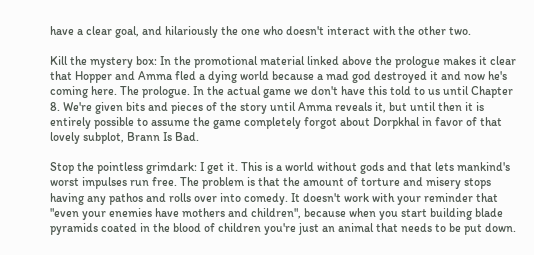have a clear goal, and hilariously the one who doesn't interact with the other two.

Kill the mystery box: In the promotional material linked above the prologue makes it clear that Hopper and Amma fled a dying world because a mad god destroyed it and now he's coming here. The prologue. In the actual game we don't have this told to us until Chapter 8. We're given bits and pieces of the story until Amma reveals it, but until then it is entirely possible to assume the game completely forgot about Dorpkhal in favor of that lovely subplot, Brann Is Bad.

Stop the pointless grimdark: I get it. This is a world without gods and that lets mankind's worst impulses run free. The problem is that the amount of torture and misery stops having any pathos and rolls over into comedy. It doesn't work with your reminder that "even your enemies have mothers and children", because when you start building blade pyramids coated in the blood of children you're just an animal that needs to be put down.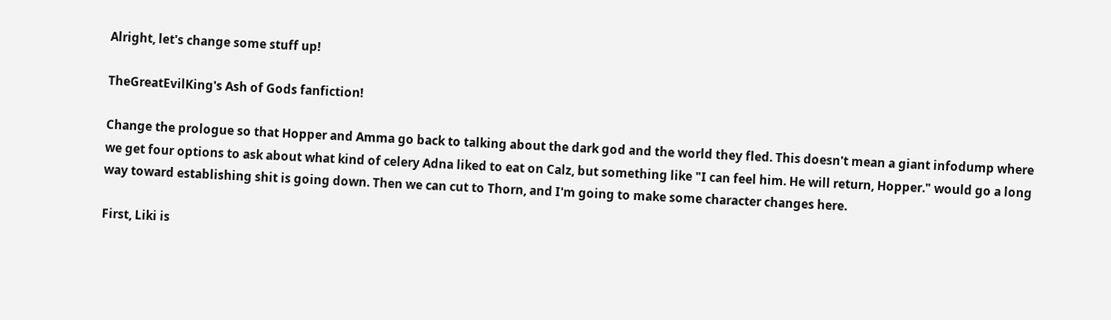Alright, let's change some stuff up!

TheGreatEvilKing's Ash of Gods fanfiction!

Change the prologue so that Hopper and Amma go back to talking about the dark god and the world they fled. This doesn't mean a giant infodump where we get four options to ask about what kind of celery Adna liked to eat on Calz, but something like "I can feel him. He will return, Hopper." would go a long way toward establishing shit is going down. Then we can cut to Thorn, and I'm going to make some character changes here.

First, Liki is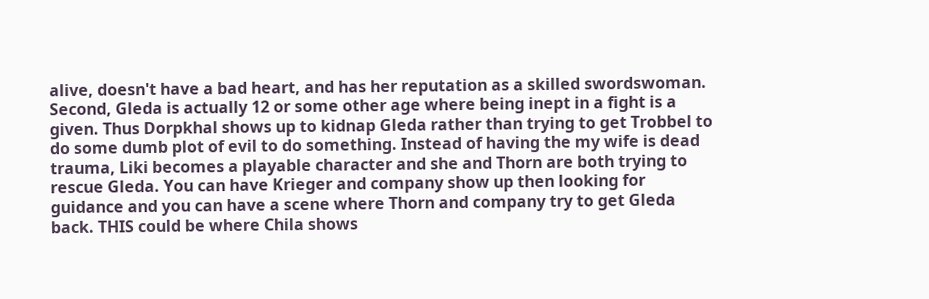alive, doesn't have a bad heart, and has her reputation as a skilled swordswoman. Second, Gleda is actually 12 or some other age where being inept in a fight is a given. Thus Dorpkhal shows up to kidnap Gleda rather than trying to get Trobbel to do some dumb plot of evil to do something. Instead of having the my wife is dead trauma, Liki becomes a playable character and she and Thorn are both trying to rescue Gleda. You can have Krieger and company show up then looking for guidance and you can have a scene where Thorn and company try to get Gleda back. THIS could be where Chila shows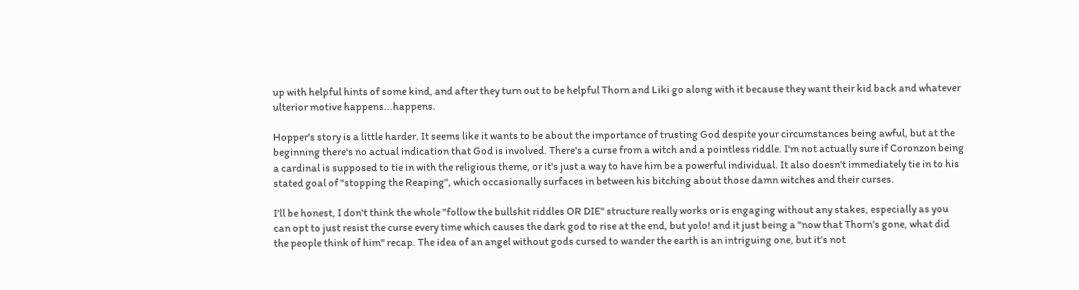up with helpful hints of some kind, and after they turn out to be helpful Thorn and Liki go along with it because they want their kid back and whatever ulterior motive happens...happens.

Hopper's story is a little harder. It seems like it wants to be about the importance of trusting God despite your circumstances being awful, but at the beginning there's no actual indication that God is involved. There's a curse from a witch and a pointless riddle. I'm not actually sure if Coronzon being a cardinal is supposed to tie in with the religious theme, or it's just a way to have him be a powerful individual. It also doesn't immediately tie in to his stated goal of "stopping the Reaping", which occasionally surfaces in between his bitching about those damn witches and their curses.

I'll be honest, I don't think the whole "follow the bullshit riddles OR DIE" structure really works or is engaging without any stakes, especially as you can opt to just resist the curse every time which causes the dark god to rise at the end, but yolo! and it just being a "now that Thorn's gone, what did the people think of him" recap. The idea of an angel without gods cursed to wander the earth is an intriguing one, but it's not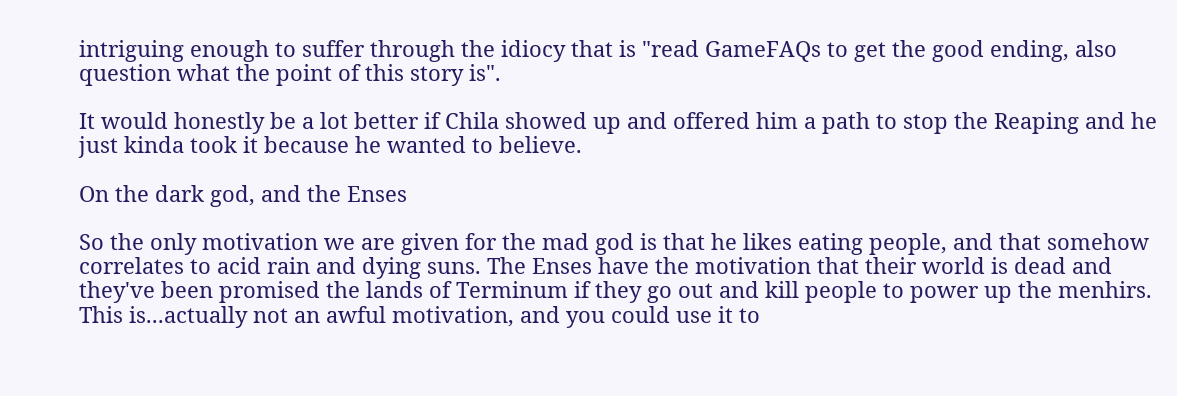intriguing enough to suffer through the idiocy that is "read GameFAQs to get the good ending, also question what the point of this story is".

It would honestly be a lot better if Chila showed up and offered him a path to stop the Reaping and he just kinda took it because he wanted to believe.

On the dark god, and the Enses

So the only motivation we are given for the mad god is that he likes eating people, and that somehow correlates to acid rain and dying suns. The Enses have the motivation that their world is dead and they've been promised the lands of Terminum if they go out and kill people to power up the menhirs. This is...actually not an awful motivation, and you could use it to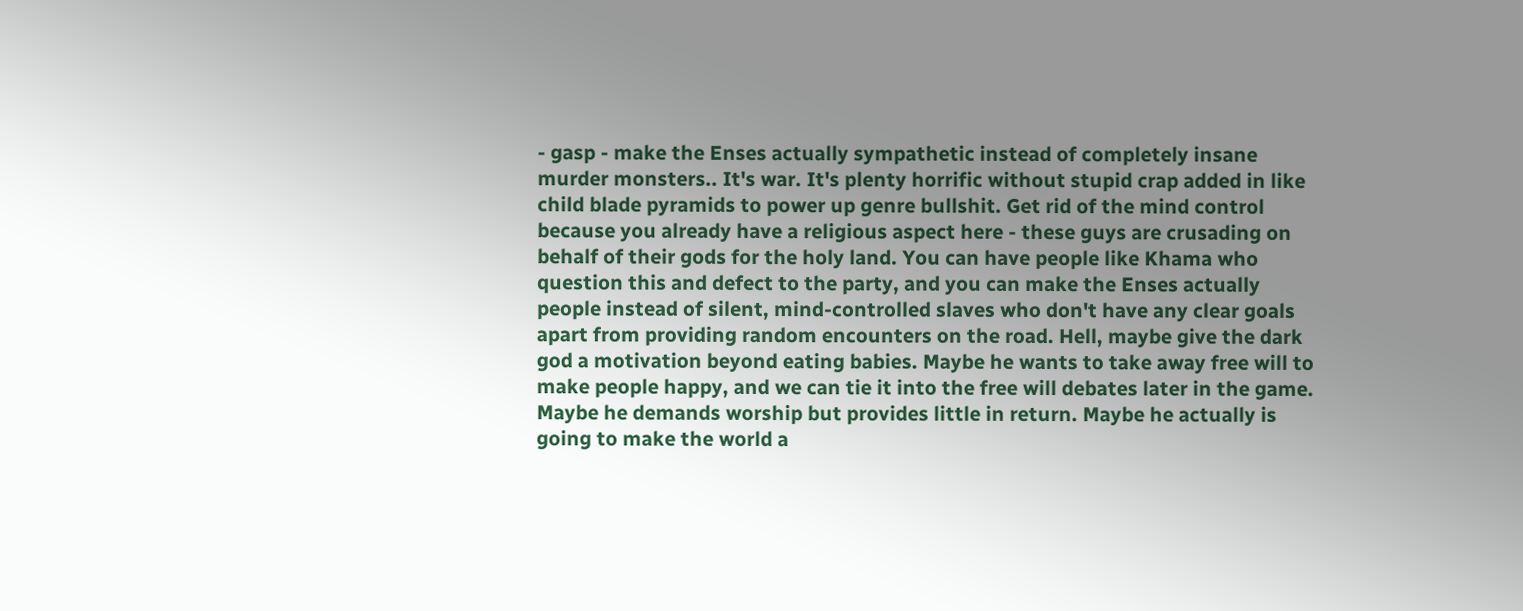- gasp - make the Enses actually sympathetic instead of completely insane murder monsters.. It's war. It's plenty horrific without stupid crap added in like child blade pyramids to power up genre bullshit. Get rid of the mind control because you already have a religious aspect here - these guys are crusading on behalf of their gods for the holy land. You can have people like Khama who question this and defect to the party, and you can make the Enses actually people instead of silent, mind-controlled slaves who don't have any clear goals apart from providing random encounters on the road. Hell, maybe give the dark god a motivation beyond eating babies. Maybe he wants to take away free will to make people happy, and we can tie it into the free will debates later in the game. Maybe he demands worship but provides little in return. Maybe he actually is going to make the world a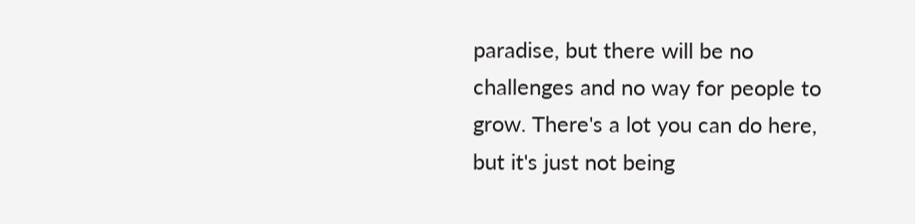paradise, but there will be no challenges and no way for people to grow. There's a lot you can do here, but it's just not being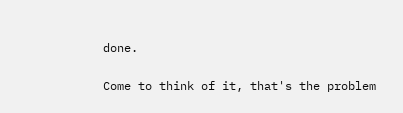done.

Come to think of it, that's the problem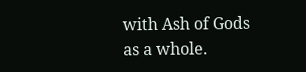with Ash of Gods as a whole.